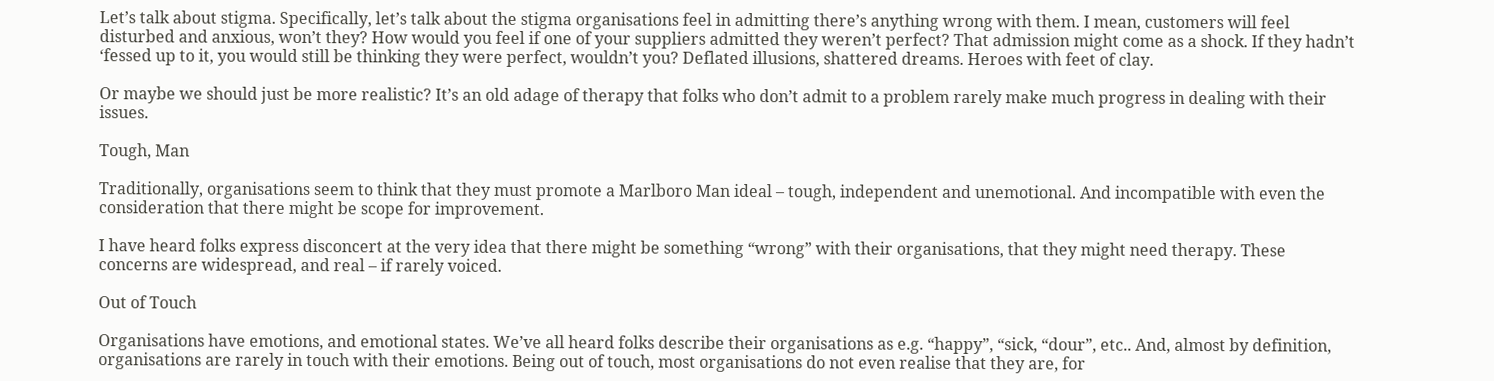Let’s talk about stigma. Specifically, let’s talk about the stigma organisations feel in admitting there’s anything wrong with them. I mean, customers will feel disturbed and anxious, won’t they? How would you feel if one of your suppliers admitted they weren’t perfect? That admission might come as a shock. If they hadn’t ‘fessed up to it, you would still be thinking they were perfect, wouldn’t you? Deflated illusions, shattered dreams. Heroes with feet of clay.

Or maybe we should just be more realistic? It’s an old adage of therapy that folks who don’t admit to a problem rarely make much progress in dealing with their issues.

Tough, Man

Traditionally, organisations seem to think that they must promote a Marlboro Man ideal – tough, independent and unemotional. And incompatible with even the consideration that there might be scope for improvement.

I have heard folks express disconcert at the very idea that there might be something “wrong” with their organisations, that they might need therapy. These concerns are widespread, and real – if rarely voiced.

Out of Touch

Organisations have emotions, and emotional states. We’ve all heard folks describe their organisations as e.g. “happy”, “sick, “dour”, etc.. And, almost by definition, organisations are rarely in touch with their emotions. Being out of touch, most organisations do not even realise that they are, for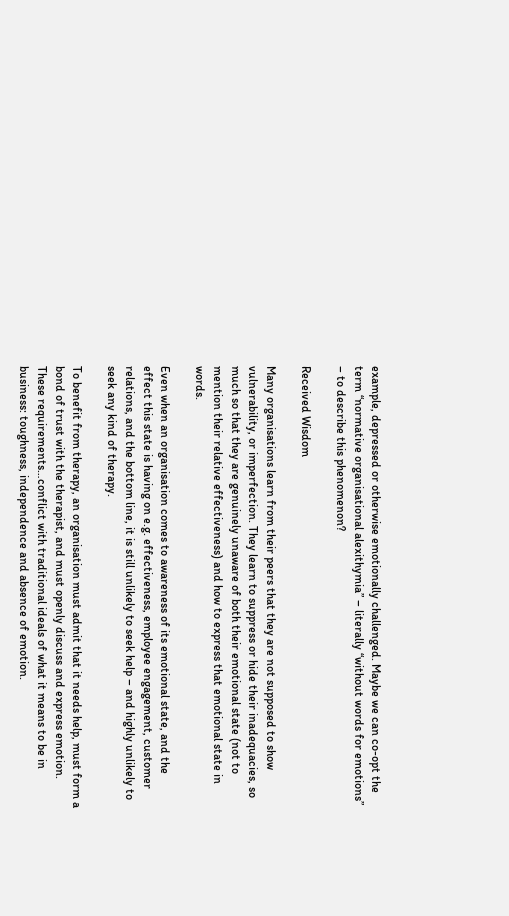example, depressed or otherwise emotionally challenged. Maybe we can co-opt the term “normative organisational alexithymia” – literally “without words for emotions” – to describe this phenomenon?

Received Wisdom

Many organisations learn from their peers that they are not supposed to show vulnerability, or imperfection. They learn to suppress or hide their inadequacies, so much so that they are genuinely unaware of both their emotional state (not to mention their relative effectiveness) and how to express that emotional state in words.

Even when an organisation comes to awareness of its emotional state, and the effect this state is having on e.g. effectiveness, employee engagement, customer relations, and the bottom line, it is still unlikely to seek help – and highly unlikely to seek any kind of therapy.

To benefit from therapy, an organisation must admit that it needs help, must form a bond of trust with the therapist, and must openly discuss and express emotion. These requirements…conflict with traditional ideals of what it means to be in business: toughness, independence and absence of emotion.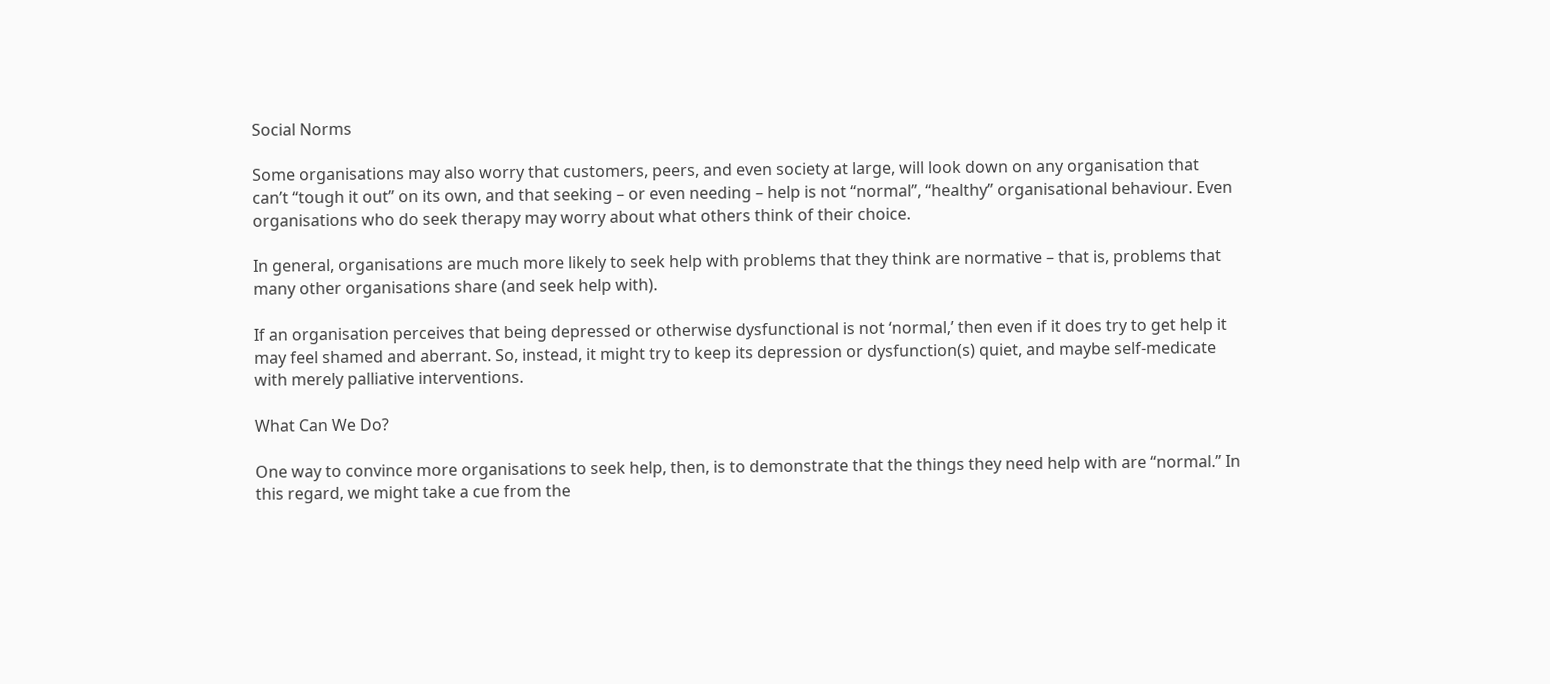Social Norms

Some organisations may also worry that customers, peers, and even society at large, will look down on any organisation that can’t “tough it out” on its own, and that seeking – or even needing – help is not “normal”, “healthy” organisational behaviour. Even organisations who do seek therapy may worry about what others think of their choice.

In general, organisations are much more likely to seek help with problems that they think are normative – that is, problems that many other organisations share (and seek help with).

If an organisation perceives that being depressed or otherwise dysfunctional is not ‘normal,’ then even if it does try to get help it may feel shamed and aberrant. So, instead, it might try to keep its depression or dysfunction(s) quiet, and maybe self-medicate with merely palliative interventions.

What Can We Do?

One way to convince more organisations to seek help, then, is to demonstrate that the things they need help with are “normal.” In this regard, we might take a cue from the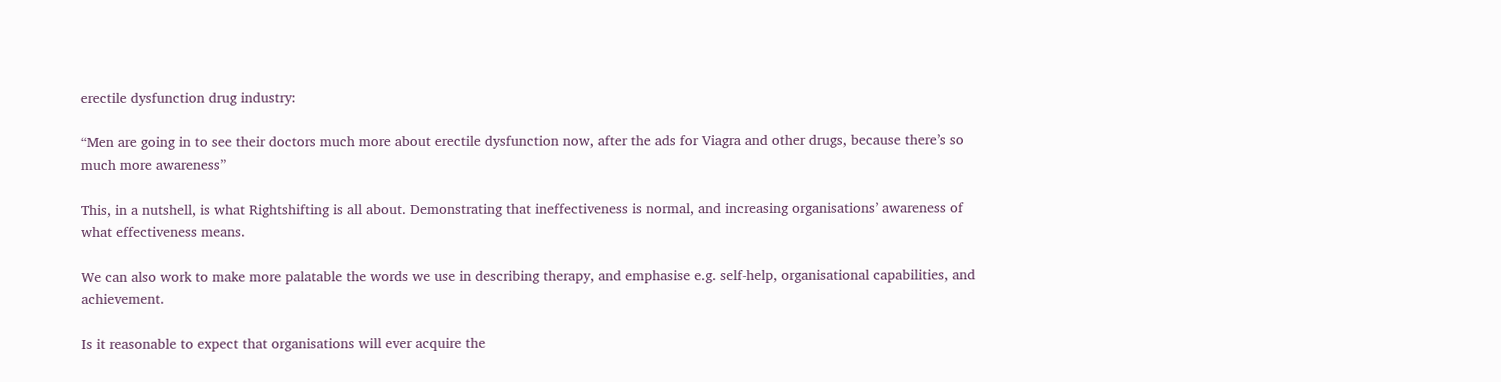erectile dysfunction drug industry:

“Men are going in to see their doctors much more about erectile dysfunction now, after the ads for Viagra and other drugs, because there’s so much more awareness”

This, in a nutshell, is what Rightshifting is all about. Demonstrating that ineffectiveness is normal, and increasing organisations’ awareness of what effectiveness means.

We can also work to make more palatable the words we use in describing therapy, and emphasise e.g. self-help, organisational capabilities, and achievement.

Is it reasonable to expect that organisations will ever acquire the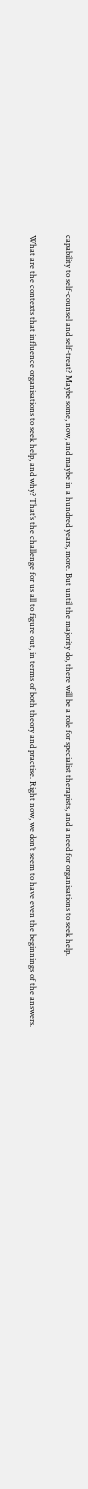capability to self-counsel and self-treat? Maybe some, now, and maybe in a hundred years, more. But until the majority do, there will be a role for specialist therapists, and a need for organisations to seek help.

What are the contexts that influence organisations to seek help, and why? That’s the challenge for us all to figure out, in terms of both theory and practise. Right now, we don’t seem to have even the beginnings of the answers.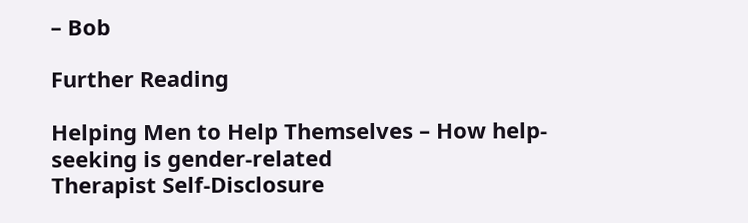– Bob

Further Reading

Helping Men to Help Themselves – How help-seeking is gender-related
Therapist Self-Disclosure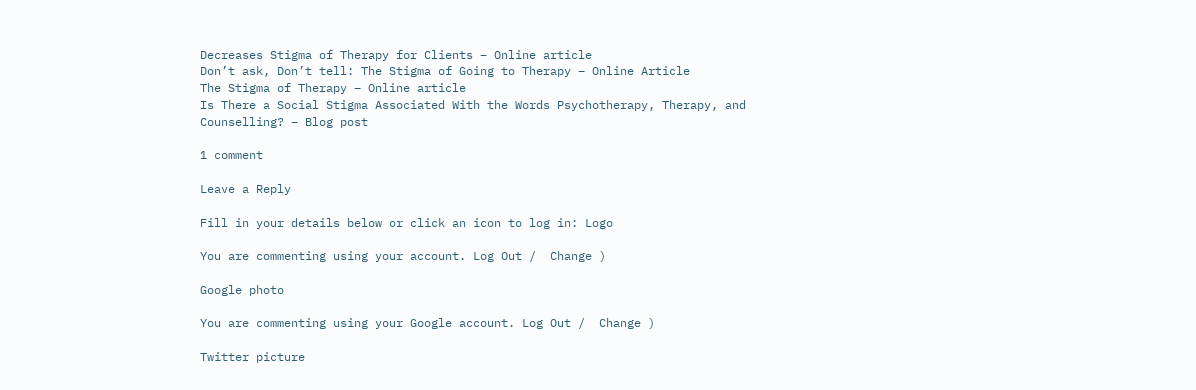Decreases Stigma of Therapy for Clients – Online article
Don’t ask, Don’t tell: The Stigma of Going to Therapy – Online Article
The Stigma of Therapy – Online article
Is There a Social Stigma Associated With the Words Psychotherapy, Therapy, and Counselling? – Blog post

1 comment

Leave a Reply

Fill in your details below or click an icon to log in: Logo

You are commenting using your account. Log Out /  Change )

Google photo

You are commenting using your Google account. Log Out /  Change )

Twitter picture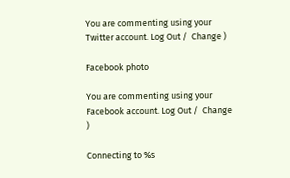You are commenting using your Twitter account. Log Out /  Change )

Facebook photo

You are commenting using your Facebook account. Log Out /  Change )

Connecting to %s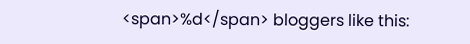<span>%d</span> bloggers like this: